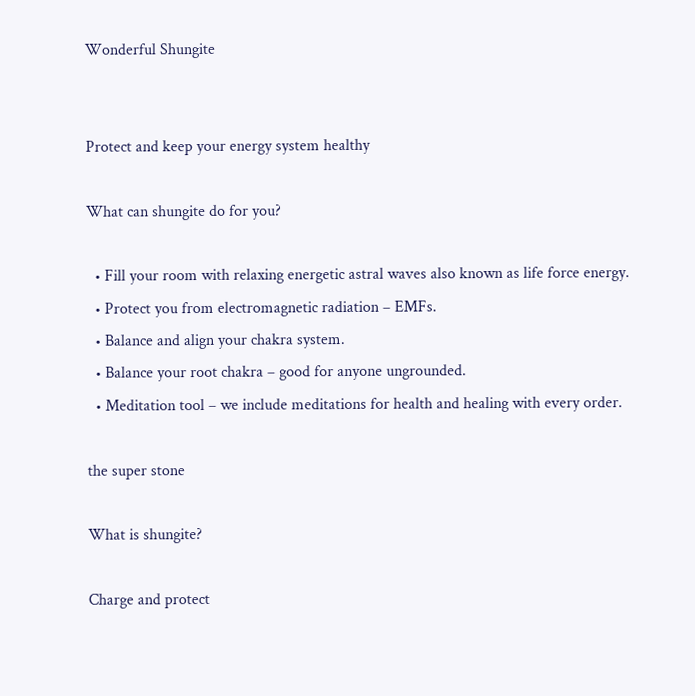Wonderful Shungite


Protect and keep your energy system healthy

What can shungite do for you?

  • Fill your room with relaxing energetic astral waves also known as life force energy.
  • Protect you from electromagnetic radiation – EMFs.
  • Balance and align your chakra system.
  • Balance your root chakra – good for anyone ungrounded.
  • Meditation tool – we include meditations for health and healing with every order.

the super stone

What is shungite?

Charge and protect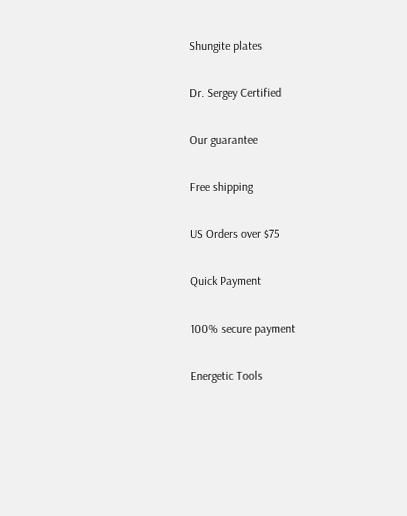Shungite plates

Dr. Sergey Certified

Our guarantee

Free shipping

US Orders over $75

Quick Payment

100% secure payment

Energetic Tools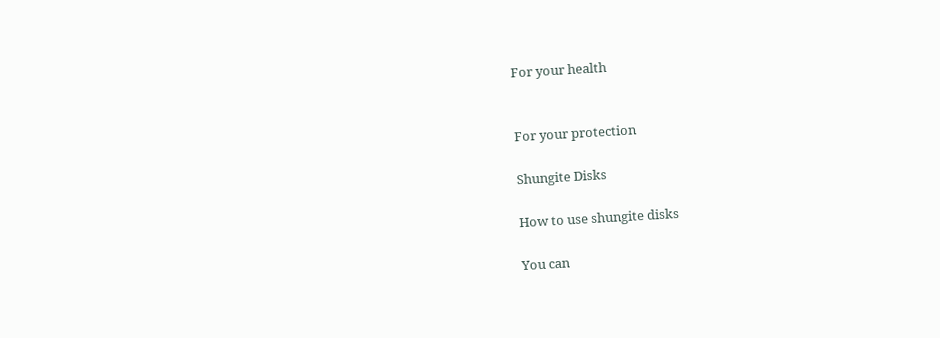For your health


For your protection

Shungite Disks

How to use shungite disks

You can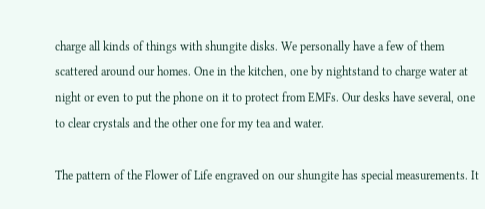charge all kinds of things with shungite disks. We personally have a few of them scattered around our homes. One in the kitchen, one by nightstand to charge water at night or even to put the phone on it to protect from EMFs. Our desks have several, one to clear crystals and the other one for my tea and water.

The pattern of the Flower of Life engraved on our shungite has special measurements. It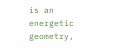is an energetic geometry,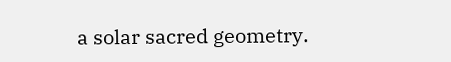a solar sacred geometry.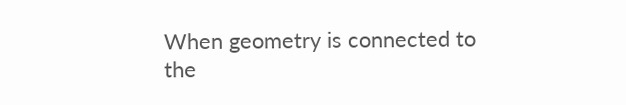When geometry is connected to the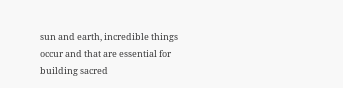sun and earth, incredible things occur and that are essential for building sacred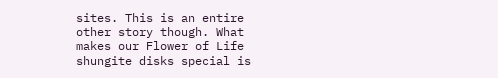sites. This is an entire other story though. What makes our Flower of Life shungite disks special is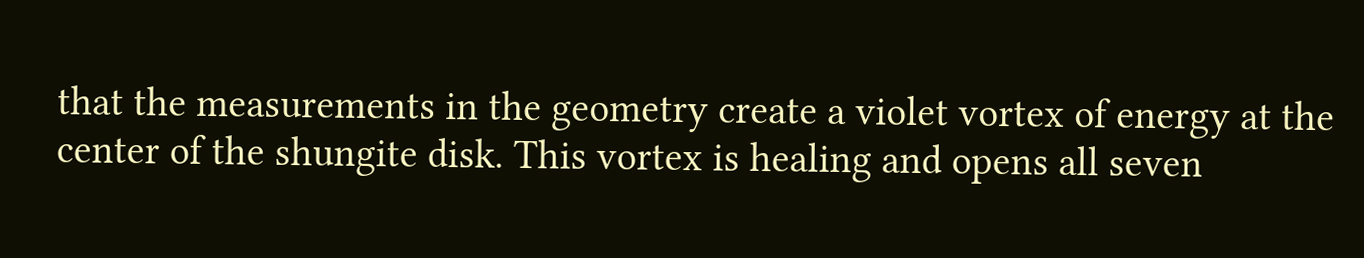that the measurements in the geometry create a violet vortex of energy at the center of the shungite disk. This vortex is healing and opens all seven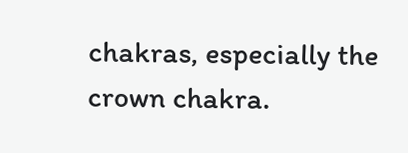chakras, especially the crown chakra.